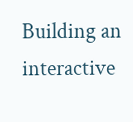Building an interactive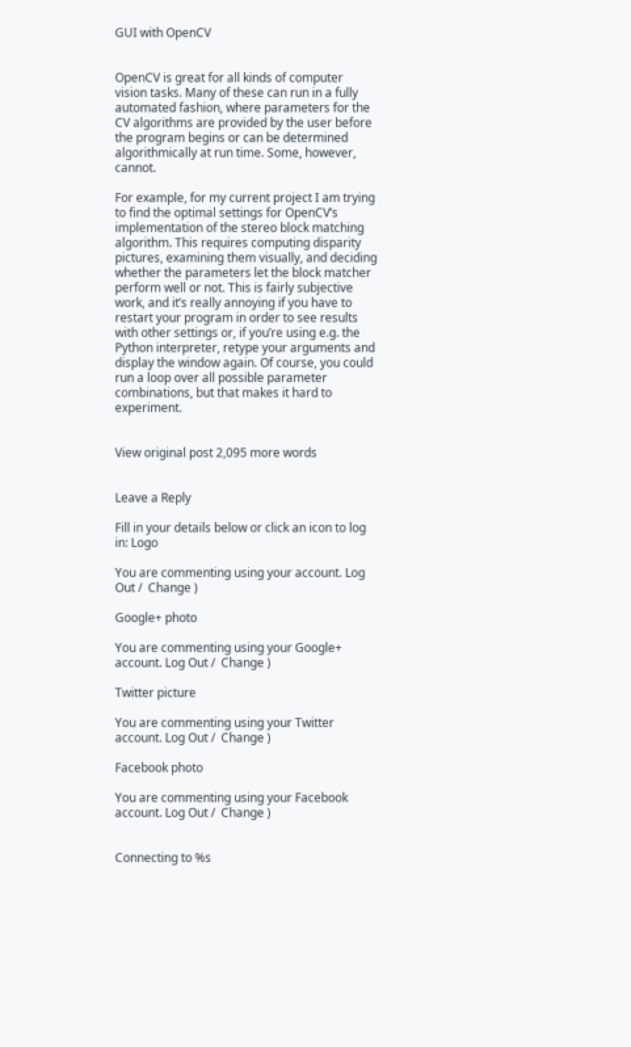GUI with OpenCV


OpenCV is great for all kinds of computer vision tasks. Many of these can run in a fully automated fashion, where parameters for the CV algorithms are provided by the user before the program begins or can be determined algorithmically at run time. Some, however, cannot.

For example, for my current project I am trying to find the optimal settings for OpenCV’s implementation of the stereo block matching algorithm. This requires computing disparity pictures, examining them visually, and deciding whether the parameters let the block matcher perform well or not. This is fairly subjective work, and it’s really annoying if you have to restart your program in order to see results with other settings or, if you’re using e.g. the Python interpreter, retype your arguments and display the window again. Of course, you could run a loop over all possible parameter combinations, but that makes it hard to experiment.


View original post 2,095 more words


Leave a Reply

Fill in your details below or click an icon to log in: Logo

You are commenting using your account. Log Out /  Change )

Google+ photo

You are commenting using your Google+ account. Log Out /  Change )

Twitter picture

You are commenting using your Twitter account. Log Out /  Change )

Facebook photo

You are commenting using your Facebook account. Log Out /  Change )


Connecting to %s